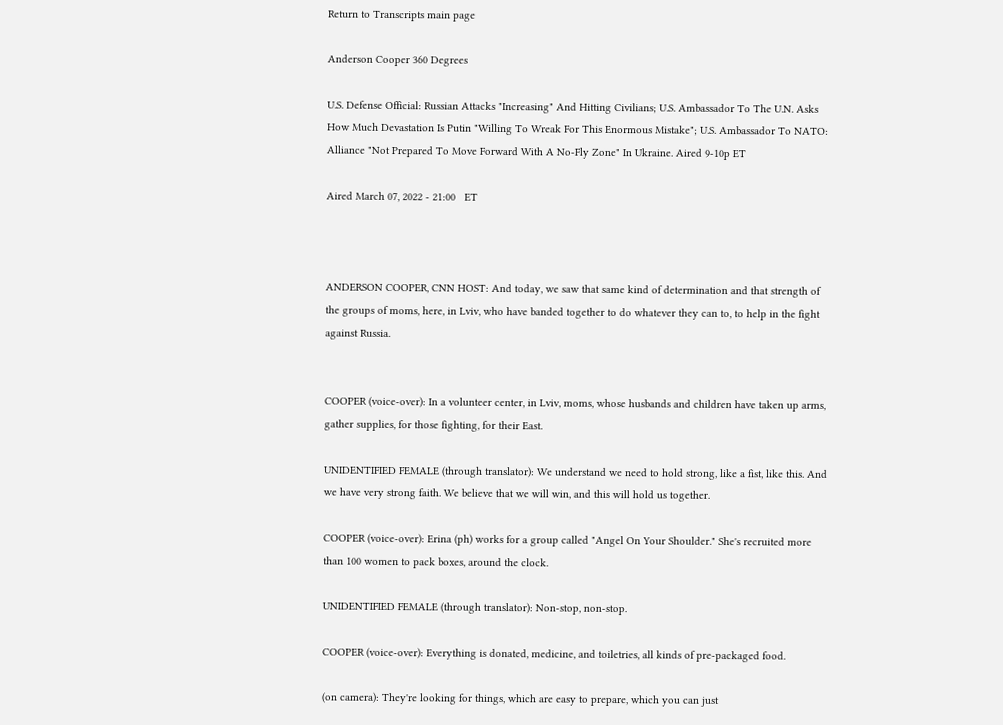Return to Transcripts main page

Anderson Cooper 360 Degrees

U.S. Defense Official: Russian Attacks "Increasing" And Hitting Civilians; U.S. Ambassador To The U.N. Asks How Much Devastation Is Putin "Willing To Wreak For This Enormous Mistake"; U.S. Ambassador To NATO: Alliance "Not Prepared To Move Forward With A No-Fly Zone" In Ukraine. Aired 9-10p ET

Aired March 07, 2022 - 21:00   ET



ANDERSON COOPER, CNN HOST: And today, we saw that same kind of determination and that strength of the groups of moms, here, in Lviv, who have banded together to do whatever they can to, to help in the fight against Russia.


COOPER (voice-over): In a volunteer center, in Lviv, moms, whose husbands and children have taken up arms, gather supplies, for those fighting, for their East.

UNIDENTIFIED FEMALE (through translator): We understand we need to hold strong, like a fist, like this. And we have very strong faith. We believe that we will win, and this will hold us together.

COOPER (voice-over): Erina (ph) works for a group called "Angel On Your Shoulder." She's recruited more than 100 women to pack boxes, around the clock.

UNIDENTIFIED FEMALE (through translator): Non-stop, non-stop.

COOPER (voice-over): Everything is donated, medicine, and toiletries, all kinds of pre-packaged food.

(on camera): They're looking for things, which are easy to prepare, which you can just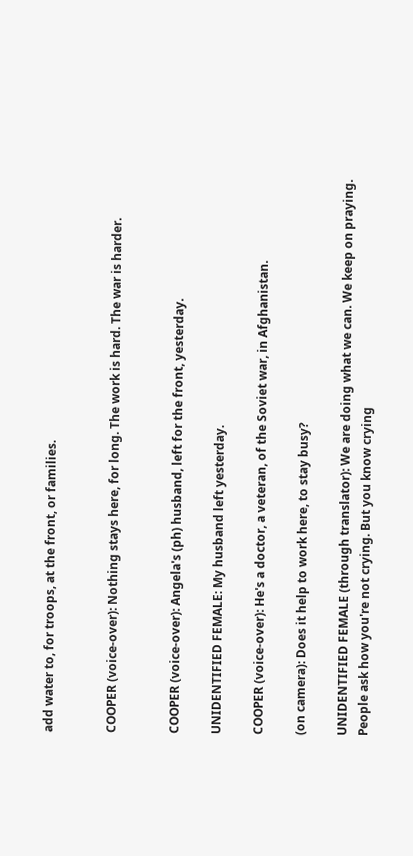add water to, for troops, at the front, or families.


COOPER (voice-over): Nothing stays here, for long. The work is hard. The war is harder.


COOPER (voice-over): Angela's (ph) husband, left for the front, yesterday.

UNIDENTIFIED FEMALE: My husband left yesterday.

COOPER (voice-over): He's a doctor, a veteran, of the Soviet war, in Afghanistan.

(on camera): Does it help to work here, to stay busy?

UNIDENTIFIED FEMALE (through translator): We are doing what we can. We keep on praying. People ask how you're not crying. But you know crying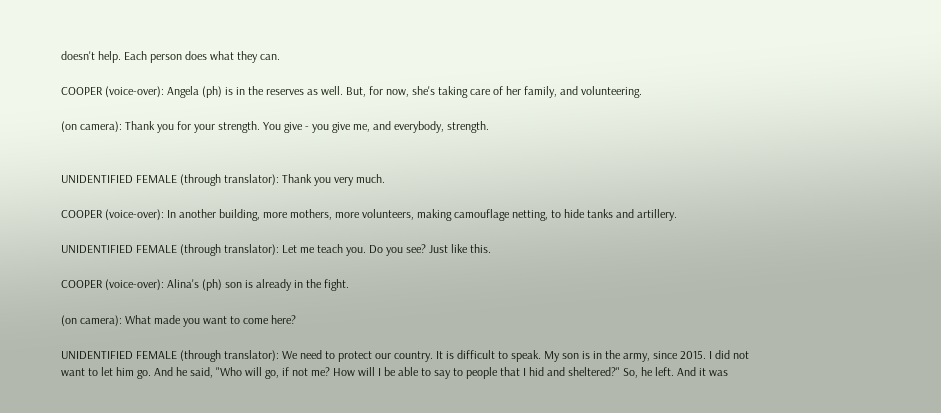doesn't help. Each person does what they can.

COOPER (voice-over): Angela (ph) is in the reserves as well. But, for now, she's taking care of her family, and volunteering.

(on camera): Thank you for your strength. You give - you give me, and everybody, strength.


UNIDENTIFIED FEMALE (through translator): Thank you very much.

COOPER (voice-over): In another building, more mothers, more volunteers, making camouflage netting, to hide tanks and artillery.

UNIDENTIFIED FEMALE (through translator): Let me teach you. Do you see? Just like this.

COOPER (voice-over): Alina's (ph) son is already in the fight.

(on camera): What made you want to come here?

UNIDENTIFIED FEMALE (through translator): We need to protect our country. It is difficult to speak. My son is in the army, since 2015. I did not want to let him go. And he said, "Who will go, if not me? How will I be able to say to people that I hid and sheltered?" So, he left. And it was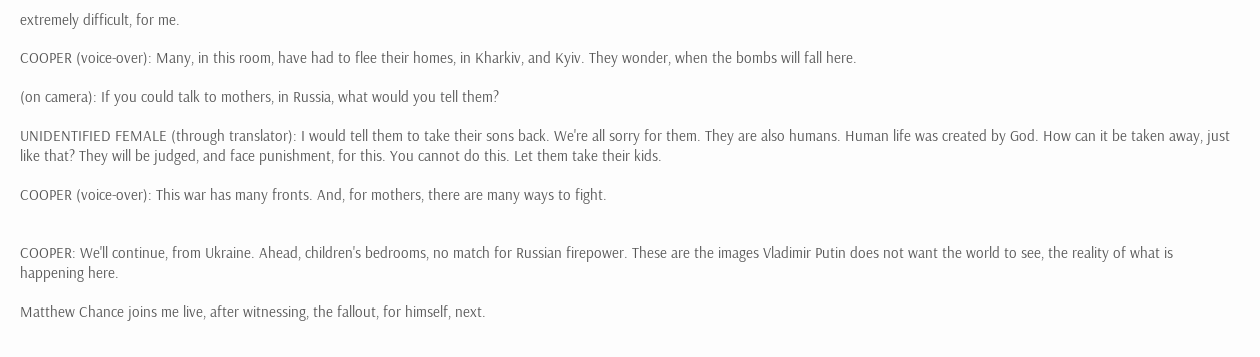extremely difficult, for me.

COOPER (voice-over): Many, in this room, have had to flee their homes, in Kharkiv, and Kyiv. They wonder, when the bombs will fall here.

(on camera): If you could talk to mothers, in Russia, what would you tell them?

UNIDENTIFIED FEMALE (through translator): I would tell them to take their sons back. We're all sorry for them. They are also humans. Human life was created by God. How can it be taken away, just like that? They will be judged, and face punishment, for this. You cannot do this. Let them take their kids.

COOPER (voice-over): This war has many fronts. And, for mothers, there are many ways to fight.


COOPER: We'll continue, from Ukraine. Ahead, children's bedrooms, no match for Russian firepower. These are the images Vladimir Putin does not want the world to see, the reality of what is happening here.

Matthew Chance joins me live, after witnessing, the fallout, for himself, next.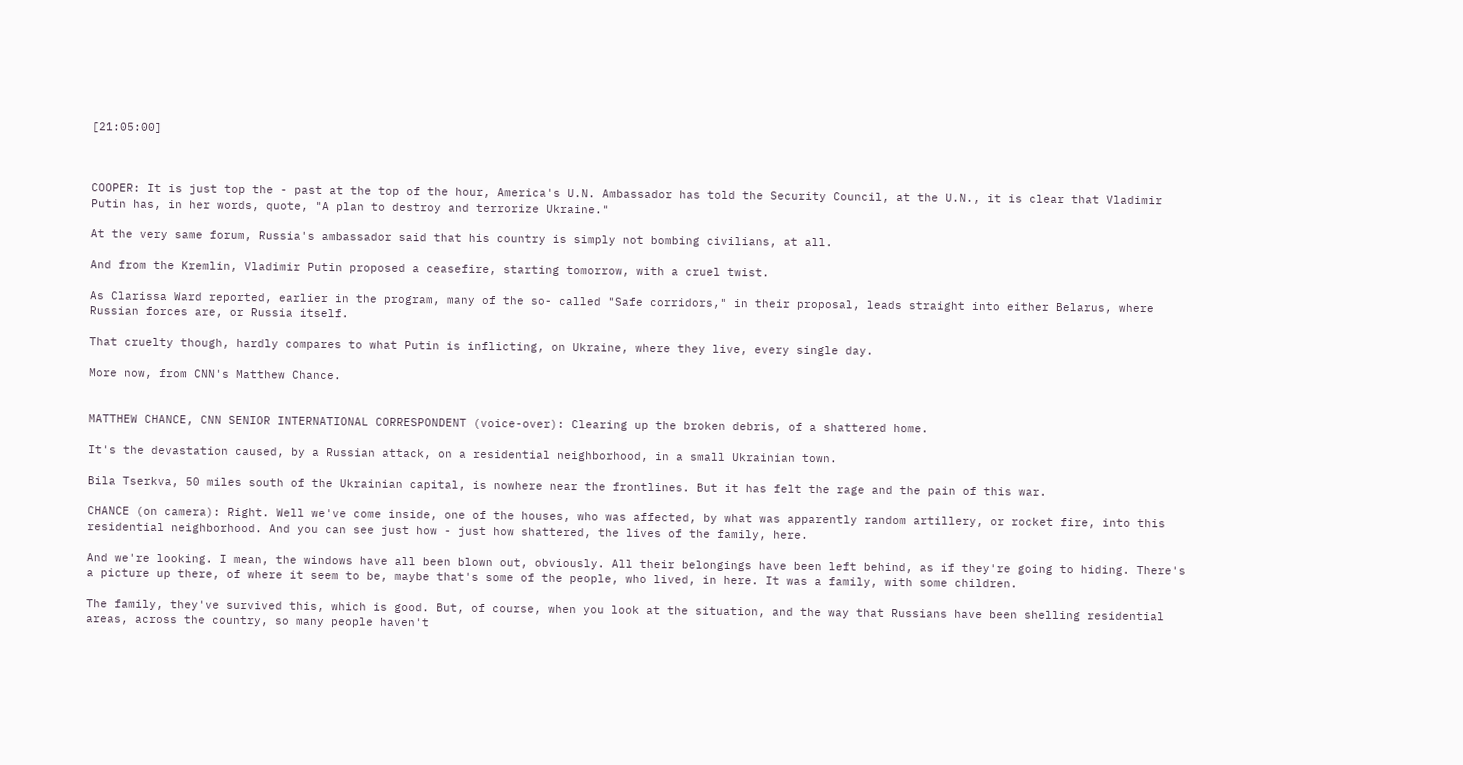[21:05:00]



COOPER: It is just top the - past at the top of the hour, America's U.N. Ambassador has told the Security Council, at the U.N., it is clear that Vladimir Putin has, in her words, quote, "A plan to destroy and terrorize Ukraine."

At the very same forum, Russia's ambassador said that his country is simply not bombing civilians, at all.

And from the Kremlin, Vladimir Putin proposed a ceasefire, starting tomorrow, with a cruel twist.

As Clarissa Ward reported, earlier in the program, many of the so- called "Safe corridors," in their proposal, leads straight into either Belarus, where Russian forces are, or Russia itself.

That cruelty though, hardly compares to what Putin is inflicting, on Ukraine, where they live, every single day.

More now, from CNN's Matthew Chance.


MATTHEW CHANCE, CNN SENIOR INTERNATIONAL CORRESPONDENT (voice-over): Clearing up the broken debris, of a shattered home.

It's the devastation caused, by a Russian attack, on a residential neighborhood, in a small Ukrainian town.

Bila Tserkva, 50 miles south of the Ukrainian capital, is nowhere near the frontlines. But it has felt the rage and the pain of this war.

CHANCE (on camera): Right. Well we've come inside, one of the houses, who was affected, by what was apparently random artillery, or rocket fire, into this residential neighborhood. And you can see just how - just how shattered, the lives of the family, here.

And we're looking. I mean, the windows have all been blown out, obviously. All their belongings have been left behind, as if they're going to hiding. There's a picture up there, of where it seem to be, maybe that's some of the people, who lived, in here. It was a family, with some children.

The family, they've survived this, which is good. But, of course, when you look at the situation, and the way that Russians have been shelling residential areas, across the country, so many people haven't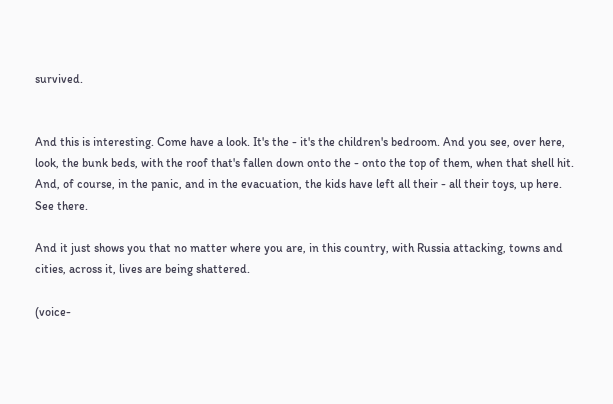survived.


And this is interesting. Come have a look. It's the - it's the children's bedroom. And you see, over here, look, the bunk beds, with the roof that's fallen down onto the - onto the top of them, when that shell hit. And, of course, in the panic, and in the evacuation, the kids have left all their - all their toys, up here. See there.

And it just shows you that no matter where you are, in this country, with Russia attacking, towns and cities, across it, lives are being shattered.

(voice-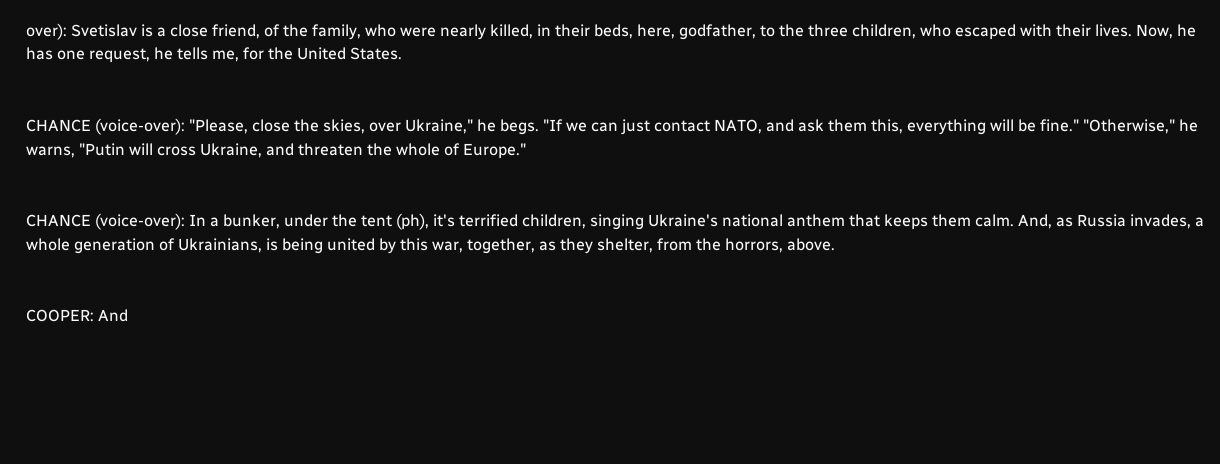over): Svetislav is a close friend, of the family, who were nearly killed, in their beds, here, godfather, to the three children, who escaped with their lives. Now, he has one request, he tells me, for the United States.


CHANCE (voice-over): "Please, close the skies, over Ukraine," he begs. "If we can just contact NATO, and ask them this, everything will be fine." "Otherwise," he warns, "Putin will cross Ukraine, and threaten the whole of Europe."


CHANCE (voice-over): In a bunker, under the tent (ph), it's terrified children, singing Ukraine's national anthem that keeps them calm. And, as Russia invades, a whole generation of Ukrainians, is being united by this war, together, as they shelter, from the horrors, above.


COOPER: And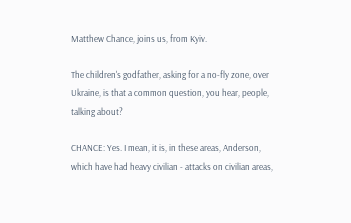Matthew Chance, joins us, from Kyiv.

The children's godfather, asking for a no-fly zone, over Ukraine, is that a common question, you hear, people, talking about?

CHANCE: Yes. I mean, it is, in these areas, Anderson, which have had heavy civilian - attacks on civilian areas,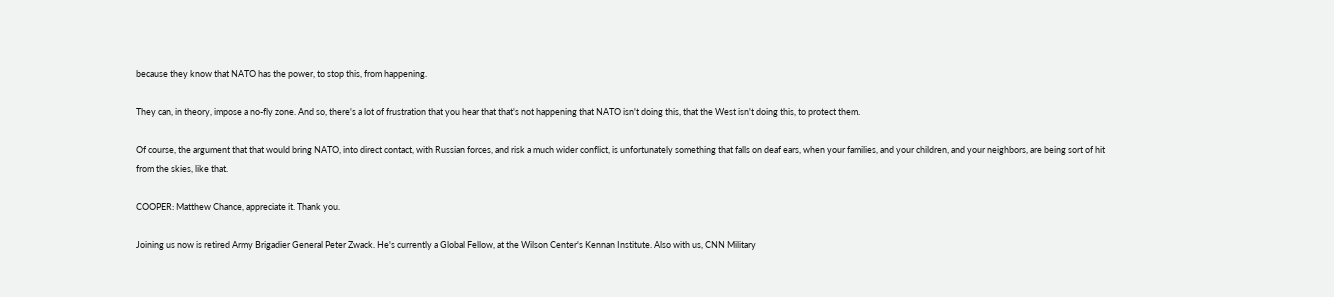because they know that NATO has the power, to stop this, from happening.

They can, in theory, impose a no-fly zone. And so, there's a lot of frustration that you hear that that's not happening that NATO isn't doing this, that the West isn't doing this, to protect them.

Of course, the argument that that would bring NATO, into direct contact, with Russian forces, and risk a much wider conflict, is unfortunately something that falls on deaf ears, when your families, and your children, and your neighbors, are being sort of hit from the skies, like that.

COOPER: Matthew Chance, appreciate it. Thank you.

Joining us now is retired Army Brigadier General Peter Zwack. He's currently a Global Fellow, at the Wilson Center's Kennan Institute. Also with us, CNN Military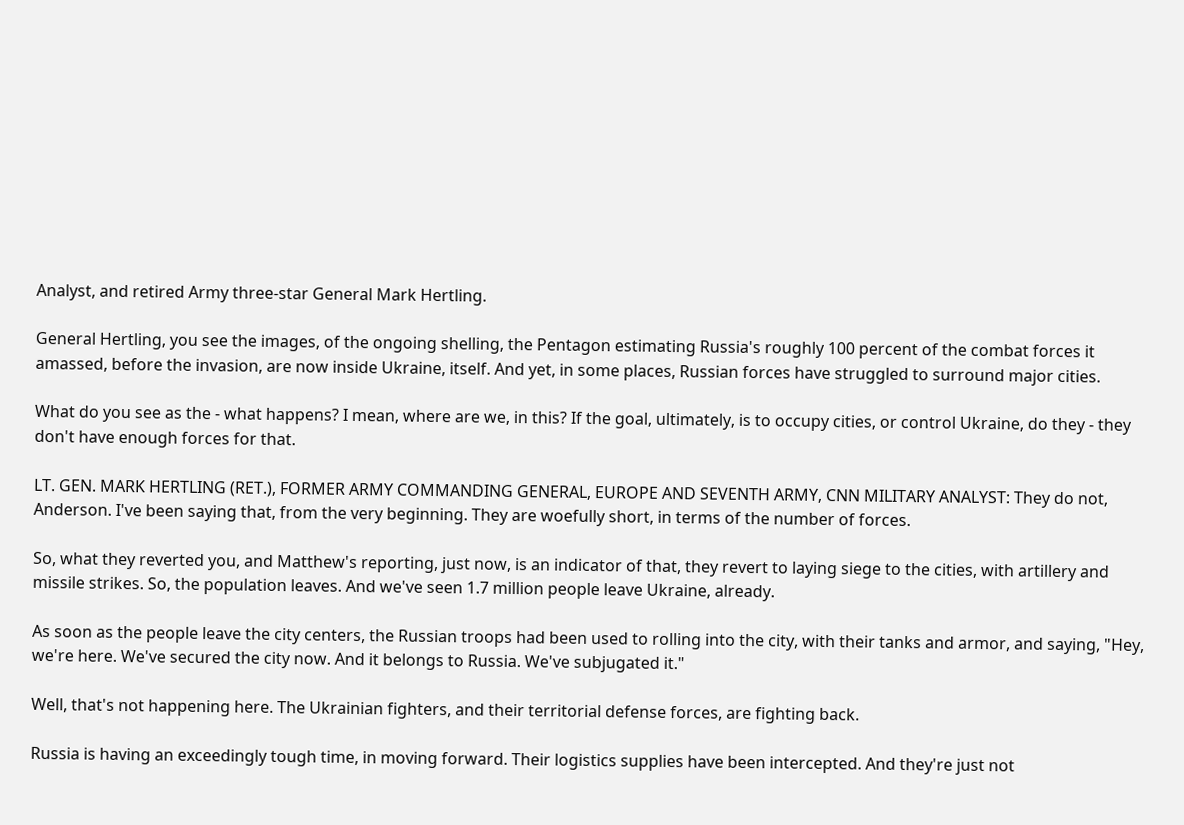Analyst, and retired Army three-star General Mark Hertling.

General Hertling, you see the images, of the ongoing shelling, the Pentagon estimating Russia's roughly 100 percent of the combat forces it amassed, before the invasion, are now inside Ukraine, itself. And yet, in some places, Russian forces have struggled to surround major cities.

What do you see as the - what happens? I mean, where are we, in this? If the goal, ultimately, is to occupy cities, or control Ukraine, do they - they don't have enough forces for that.

LT. GEN. MARK HERTLING (RET.), FORMER ARMY COMMANDING GENERAL, EUROPE AND SEVENTH ARMY, CNN MILITARY ANALYST: They do not, Anderson. I've been saying that, from the very beginning. They are woefully short, in terms of the number of forces.

So, what they reverted you, and Matthew's reporting, just now, is an indicator of that, they revert to laying siege to the cities, with artillery and missile strikes. So, the population leaves. And we've seen 1.7 million people leave Ukraine, already.

As soon as the people leave the city centers, the Russian troops had been used to rolling into the city, with their tanks and armor, and saying, "Hey, we're here. We've secured the city now. And it belongs to Russia. We've subjugated it."

Well, that's not happening here. The Ukrainian fighters, and their territorial defense forces, are fighting back.

Russia is having an exceedingly tough time, in moving forward. Their logistics supplies have been intercepted. And they're just not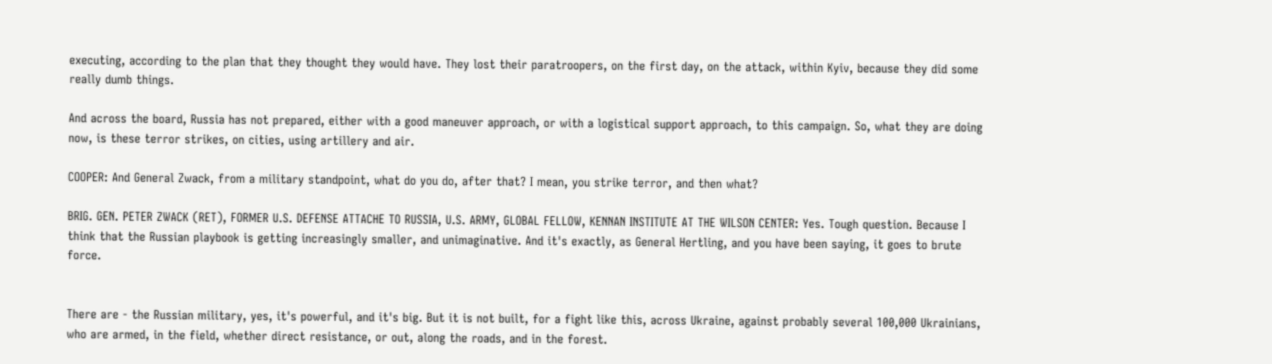executing, according to the plan that they thought they would have. They lost their paratroopers, on the first day, on the attack, within Kyiv, because they did some really dumb things.

And across the board, Russia has not prepared, either with a good maneuver approach, or with a logistical support approach, to this campaign. So, what they are doing now, is these terror strikes, on cities, using artillery and air.

COOPER: And General Zwack, from a military standpoint, what do you do, after that? I mean, you strike terror, and then what?

BRIG. GEN. PETER ZWACK (RET), FORMER U.S. DEFENSE ATTACHE TO RUSSIA, U.S. ARMY, GLOBAL FELLOW, KENNAN INSTITUTE AT THE WILSON CENTER: Yes. Tough question. Because I think that the Russian playbook is getting increasingly smaller, and unimaginative. And it's exactly, as General Hertling, and you have been saying, it goes to brute force.


There are - the Russian military, yes, it's powerful, and it's big. But it is not built, for a fight like this, across Ukraine, against probably several 100,000 Ukrainians, who are armed, in the field, whether direct resistance, or out, along the roads, and in the forest.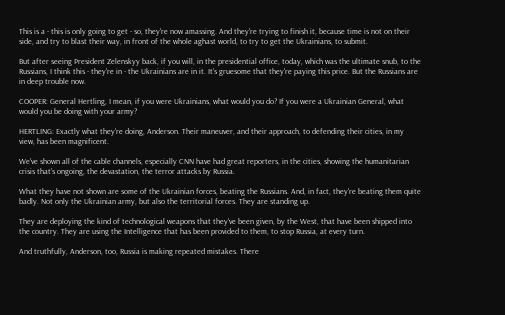This is a - this is only going to get - so, they're now amassing. And they're trying to finish it, because time is not on their side, and try to blast their way, in front of the whole aghast world, to try to get the Ukrainians, to submit.

But after seeing President Zelenskyy back, if you will, in the presidential office, today, which was the ultimate snub, to the Russians, I think this - they're in - the Ukrainians are in it. It's gruesome that they're paying this price. But the Russians are in deep trouble now.

COOPER: General Hertling, I mean, if you were Ukrainians, what would you do? If you were a Ukrainian General, what would you be doing with your army?

HERTLING: Exactly what they're doing, Anderson. Their maneuver, and their approach, to defending their cities, in my view, has been magnificent.

We've shown all of the cable channels, especially CNN have had great reporters, in the cities, showing the humanitarian crisis that's ongoing, the devastation, the terror attacks by Russia.

What they have not shown are some of the Ukrainian forces, beating the Russians. And, in fact, they're beating them quite badly. Not only the Ukrainian army, but also the territorial forces. They are standing up.

They are deploying the kind of technological weapons that they've been given, by the West, that have been shipped into the country. They are using the Intelligence that has been provided to them, to stop Russia, at every turn.

And truthfully, Anderson, too, Russia is making repeated mistakes. There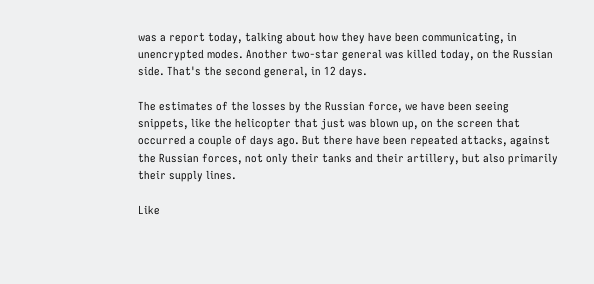was a report today, talking about how they have been communicating, in unencrypted modes. Another two-star general was killed today, on the Russian side. That's the second general, in 12 days.

The estimates of the losses by the Russian force, we have been seeing snippets, like the helicopter that just was blown up, on the screen that occurred a couple of days ago. But there have been repeated attacks, against the Russian forces, not only their tanks and their artillery, but also primarily their supply lines.

Like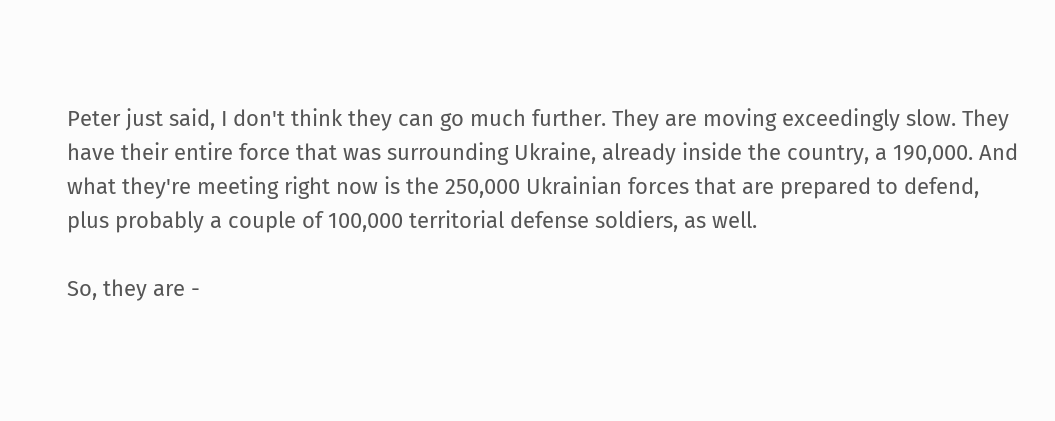Peter just said, I don't think they can go much further. They are moving exceedingly slow. They have their entire force that was surrounding Ukraine, already inside the country, a 190,000. And what they're meeting right now is the 250,000 Ukrainian forces that are prepared to defend, plus probably a couple of 100,000 territorial defense soldiers, as well.

So, they are -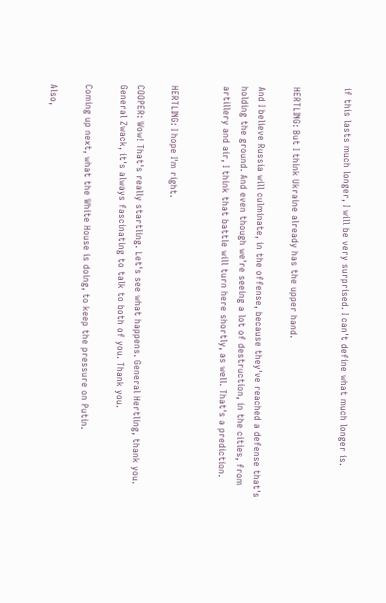if this lasts much longer, I will be very surprised. I can't define what much longer is.


HERTLING: But I think Ukraine already has the upper hand.

And I believe Russia will culminate, in the offense, because they've reached a defense that's holding the ground. And even though we're seeing a lot of destruction, in the cities, from artillery and air, I think that battle will turn here shortly, as well. That's a prediction.


HERTLING: I hope I'm right.

COOPER: Wow! That's really startling. Let's see what happens. General Hertling, thank you. General Zwack, it's always fascinating to talk to both of you. Thank you.

Coming up next, what the White House is doing, to keep the pressure on Putin.

Also,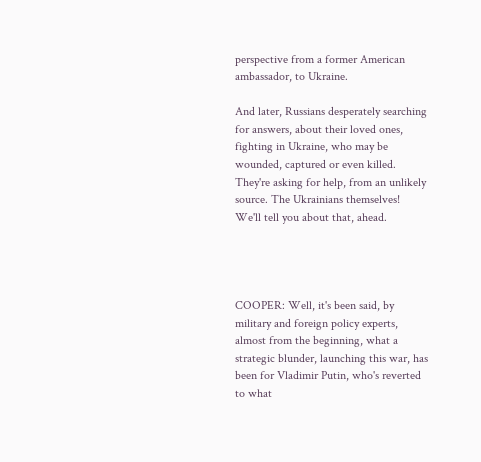perspective from a former American ambassador, to Ukraine.

And later, Russians desperately searching for answers, about their loved ones, fighting in Ukraine, who may be wounded, captured or even killed. They're asking for help, from an unlikely source. The Ukrainians themselves! We'll tell you about that, ahead.




COOPER: Well, it's been said, by military and foreign policy experts, almost from the beginning, what a strategic blunder, launching this war, has been for Vladimir Putin, who's reverted to what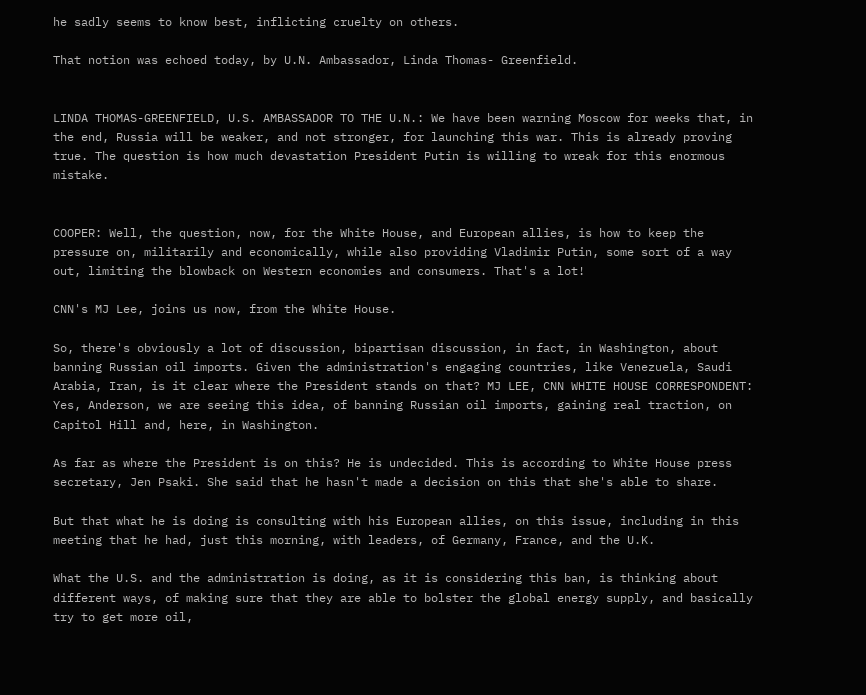he sadly seems to know best, inflicting cruelty on others.

That notion was echoed today, by U.N. Ambassador, Linda Thomas- Greenfield.


LINDA THOMAS-GREENFIELD, U.S. AMBASSADOR TO THE U.N.: We have been warning Moscow for weeks that, in the end, Russia will be weaker, and not stronger, for launching this war. This is already proving true. The question is how much devastation President Putin is willing to wreak for this enormous mistake.


COOPER: Well, the question, now, for the White House, and European allies, is how to keep the pressure on, militarily and economically, while also providing Vladimir Putin, some sort of a way out, limiting the blowback on Western economies and consumers. That's a lot!

CNN's MJ Lee, joins us now, from the White House.

So, there's obviously a lot of discussion, bipartisan discussion, in fact, in Washington, about banning Russian oil imports. Given the administration's engaging countries, like Venezuela, Saudi Arabia, Iran, is it clear where the President stands on that? MJ LEE, CNN WHITE HOUSE CORRESPONDENT: Yes, Anderson, we are seeing this idea, of banning Russian oil imports, gaining real traction, on Capitol Hill and, here, in Washington.

As far as where the President is on this? He is undecided. This is according to White House press secretary, Jen Psaki. She said that he hasn't made a decision on this that she's able to share.

But that what he is doing is consulting with his European allies, on this issue, including in this meeting that he had, just this morning, with leaders, of Germany, France, and the U.K.

What the U.S. and the administration is doing, as it is considering this ban, is thinking about different ways, of making sure that they are able to bolster the global energy supply, and basically try to get more oil,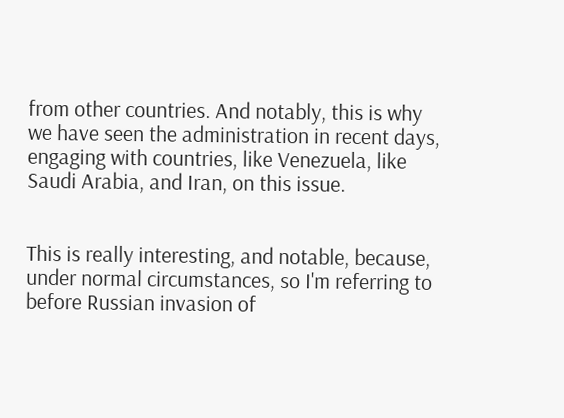from other countries. And notably, this is why we have seen the administration in recent days, engaging with countries, like Venezuela, like Saudi Arabia, and Iran, on this issue.


This is really interesting, and notable, because, under normal circumstances, so I'm referring to before Russian invasion of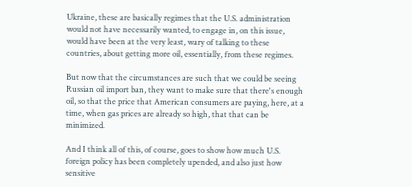Ukraine, these are basically regimes that the U.S. administration would not have necessarily wanted, to engage in, on this issue, would have been at the very least, wary of talking to these countries, about getting more oil, essentially, from these regimes.

But now that the circumstances are such that we could be seeing Russian oil import ban, they want to make sure that there's enough oil, so that the price that American consumers are paying, here, at a time, when gas prices are already so high, that that can be minimized.

And I think all of this, of course, goes to show how much U.S. foreign policy has been completely upended, and also just how sensitive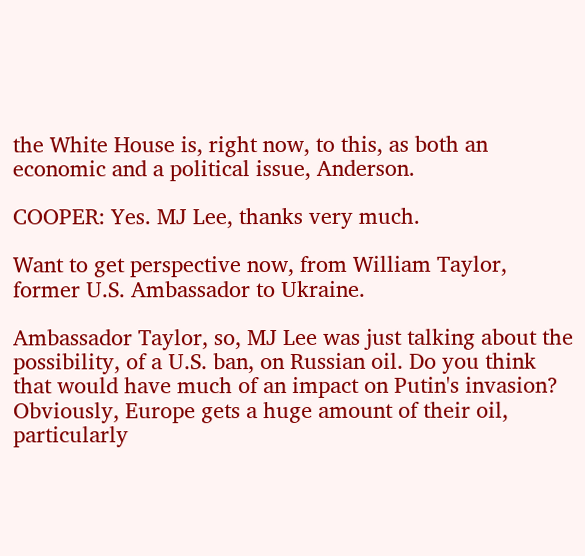the White House is, right now, to this, as both an economic and a political issue, Anderson.

COOPER: Yes. MJ Lee, thanks very much.

Want to get perspective now, from William Taylor, former U.S. Ambassador to Ukraine.

Ambassador Taylor, so, MJ Lee was just talking about the possibility, of a U.S. ban, on Russian oil. Do you think that would have much of an impact on Putin's invasion? Obviously, Europe gets a huge amount of their oil, particularly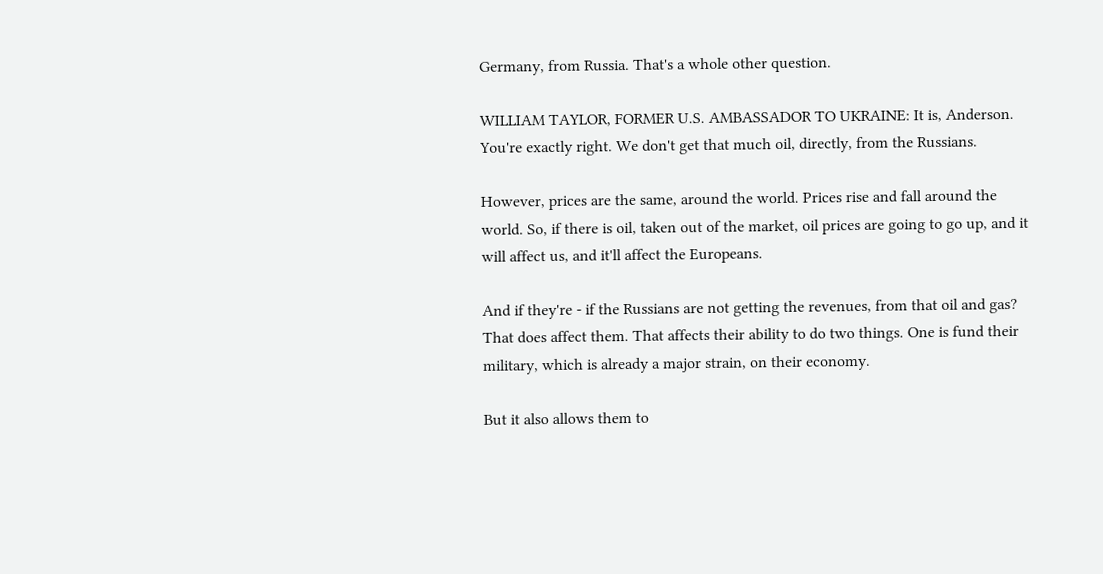Germany, from Russia. That's a whole other question.

WILLIAM TAYLOR, FORMER U.S. AMBASSADOR TO UKRAINE: It is, Anderson. You're exactly right. We don't get that much oil, directly, from the Russians.

However, prices are the same, around the world. Prices rise and fall around the world. So, if there is oil, taken out of the market, oil prices are going to go up, and it will affect us, and it'll affect the Europeans.

And if they're - if the Russians are not getting the revenues, from that oil and gas? That does affect them. That affects their ability to do two things. One is fund their military, which is already a major strain, on their economy.

But it also allows them to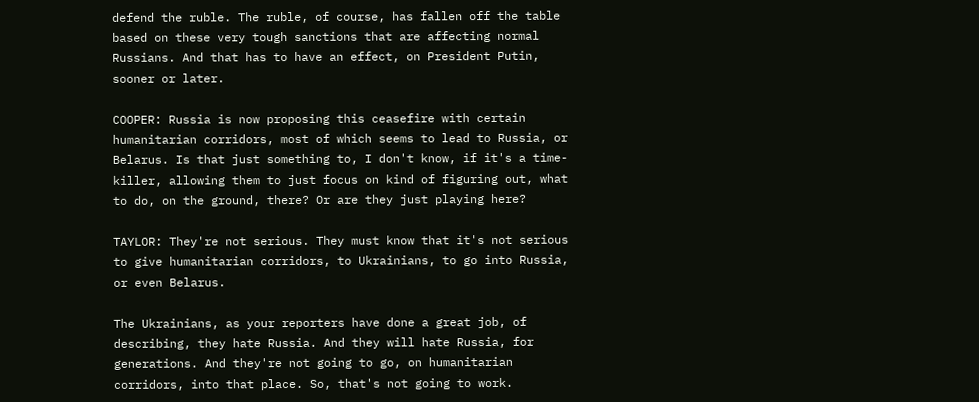defend the ruble. The ruble, of course, has fallen off the table based on these very tough sanctions that are affecting normal Russians. And that has to have an effect, on President Putin, sooner or later.

COOPER: Russia is now proposing this ceasefire with certain humanitarian corridors, most of which seems to lead to Russia, or Belarus. Is that just something to, I don't know, if it's a time- killer, allowing them to just focus on kind of figuring out, what to do, on the ground, there? Or are they just playing here?

TAYLOR: They're not serious. They must know that it's not serious to give humanitarian corridors, to Ukrainians, to go into Russia, or even Belarus.

The Ukrainians, as your reporters have done a great job, of describing, they hate Russia. And they will hate Russia, for generations. And they're not going to go, on humanitarian corridors, into that place. So, that's not going to work.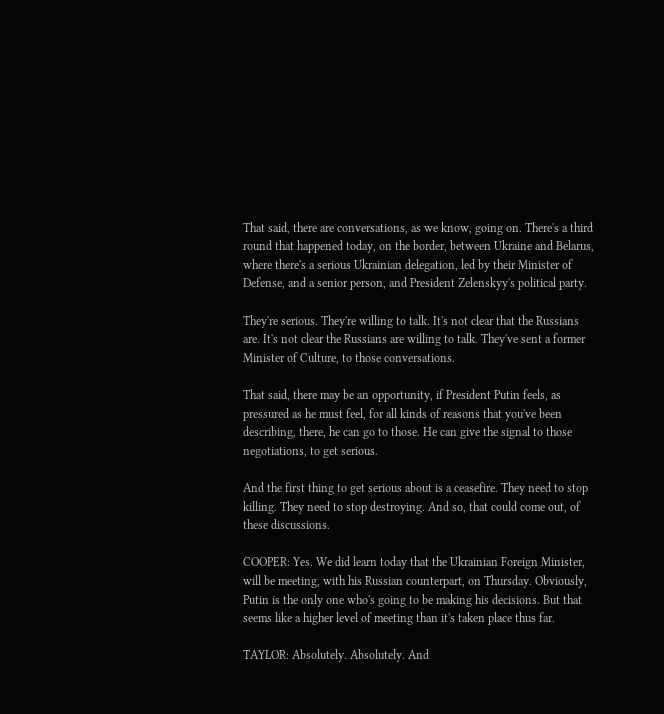That said, there are conversations, as we know, going on. There's a third round that happened today, on the border, between Ukraine and Belarus, where there's a serious Ukrainian delegation, led by their Minister of Defense, and a senior person, and President Zelenskyy's political party.

They're serious. They're willing to talk. It's not clear that the Russians are. It's not clear the Russians are willing to talk. They've sent a former Minister of Culture, to those conversations.

That said, there may be an opportunity, if President Putin feels, as pressured as he must feel, for all kinds of reasons that you've been describing, there, he can go to those. He can give the signal to those negotiations, to get serious.

And the first thing to get serious about is a ceasefire. They need to stop killing. They need to stop destroying. And so, that could come out, of these discussions.

COOPER: Yes. We did learn today that the Ukrainian Foreign Minister, will be meeting, with his Russian counterpart, on Thursday. Obviously, Putin is the only one who's going to be making his decisions. But that seems like a higher level of meeting than it's taken place thus far.

TAYLOR: Absolutely. Absolutely. And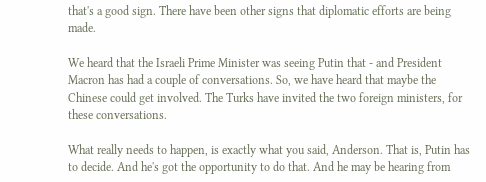that's a good sign. There have been other signs that diplomatic efforts are being made.

We heard that the Israeli Prime Minister was seeing Putin that - and President Macron has had a couple of conversations. So, we have heard that maybe the Chinese could get involved. The Turks have invited the two foreign ministers, for these conversations.

What really needs to happen, is exactly what you said, Anderson. That is, Putin has to decide. And he's got the opportunity to do that. And he may be hearing from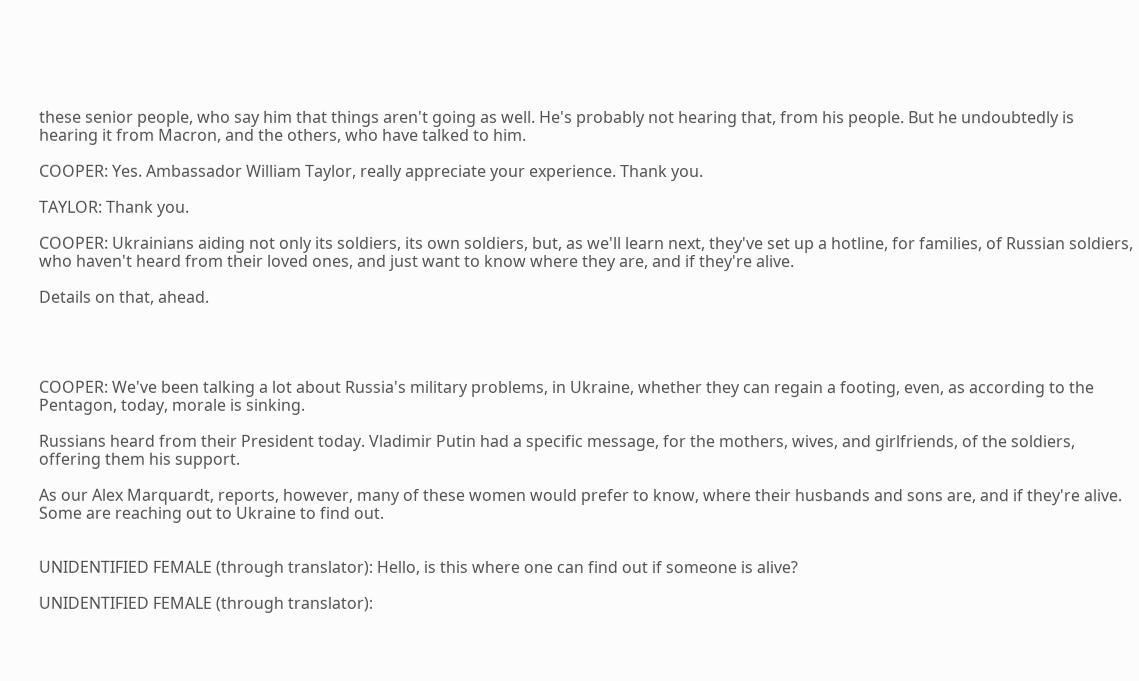these senior people, who say him that things aren't going as well. He's probably not hearing that, from his people. But he undoubtedly is hearing it from Macron, and the others, who have talked to him.

COOPER: Yes. Ambassador William Taylor, really appreciate your experience. Thank you.

TAYLOR: Thank you.

COOPER: Ukrainians aiding not only its soldiers, its own soldiers, but, as we'll learn next, they've set up a hotline, for families, of Russian soldiers, who haven't heard from their loved ones, and just want to know where they are, and if they're alive.

Details on that, ahead.




COOPER: We've been talking a lot about Russia's military problems, in Ukraine, whether they can regain a footing, even, as according to the Pentagon, today, morale is sinking.

Russians heard from their President today. Vladimir Putin had a specific message, for the mothers, wives, and girlfriends, of the soldiers, offering them his support.

As our Alex Marquardt, reports, however, many of these women would prefer to know, where their husbands and sons are, and if they're alive. Some are reaching out to Ukraine to find out.


UNIDENTIFIED FEMALE (through translator): Hello, is this where one can find out if someone is alive?

UNIDENTIFIED FEMALE (through translator):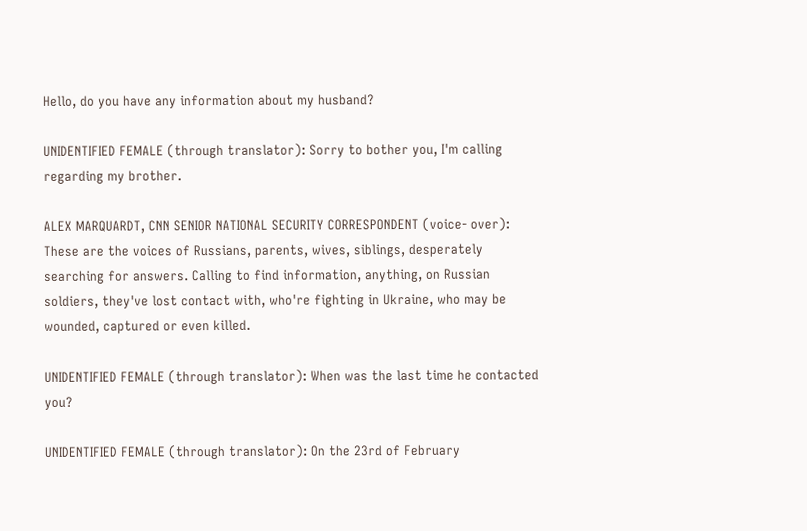Hello, do you have any information about my husband?

UNIDENTIFIED FEMALE (through translator): Sorry to bother you, I'm calling regarding my brother.

ALEX MARQUARDT, CNN SENIOR NATIONAL SECURITY CORRESPONDENT (voice- over): These are the voices of Russians, parents, wives, siblings, desperately searching for answers. Calling to find information, anything, on Russian soldiers, they've lost contact with, who're fighting in Ukraine, who may be wounded, captured or even killed.

UNIDENTIFIED FEMALE (through translator): When was the last time he contacted you?

UNIDENTIFIED FEMALE (through translator): On the 23rd of February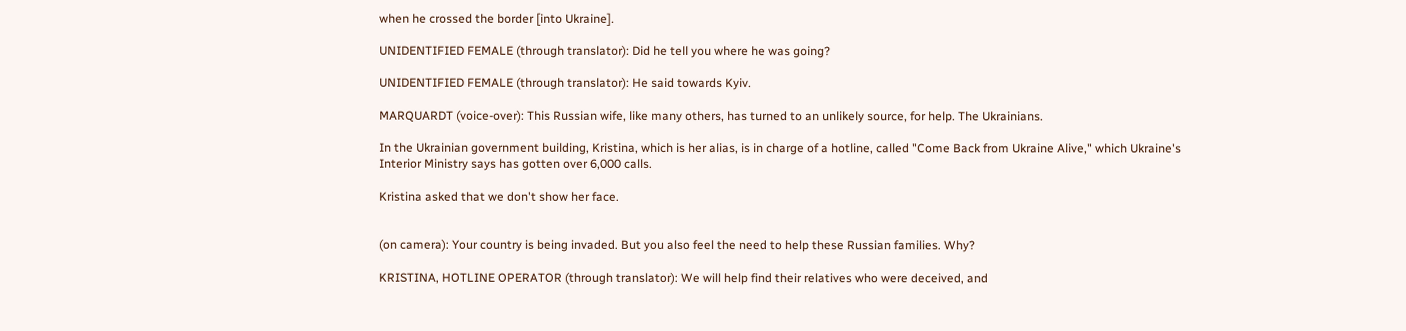when he crossed the border [into Ukraine].

UNIDENTIFIED FEMALE (through translator): Did he tell you where he was going?

UNIDENTIFIED FEMALE (through translator): He said towards Kyiv.

MARQUARDT (voice-over): This Russian wife, like many others, has turned to an unlikely source, for help. The Ukrainians.

In the Ukrainian government building, Kristina, which is her alias, is in charge of a hotline, called "Come Back from Ukraine Alive," which Ukraine's Interior Ministry says has gotten over 6,000 calls.

Kristina asked that we don't show her face.


(on camera): Your country is being invaded. But you also feel the need to help these Russian families. Why?

KRISTINA, HOTLINE OPERATOR (through translator): We will help find their relatives who were deceived, and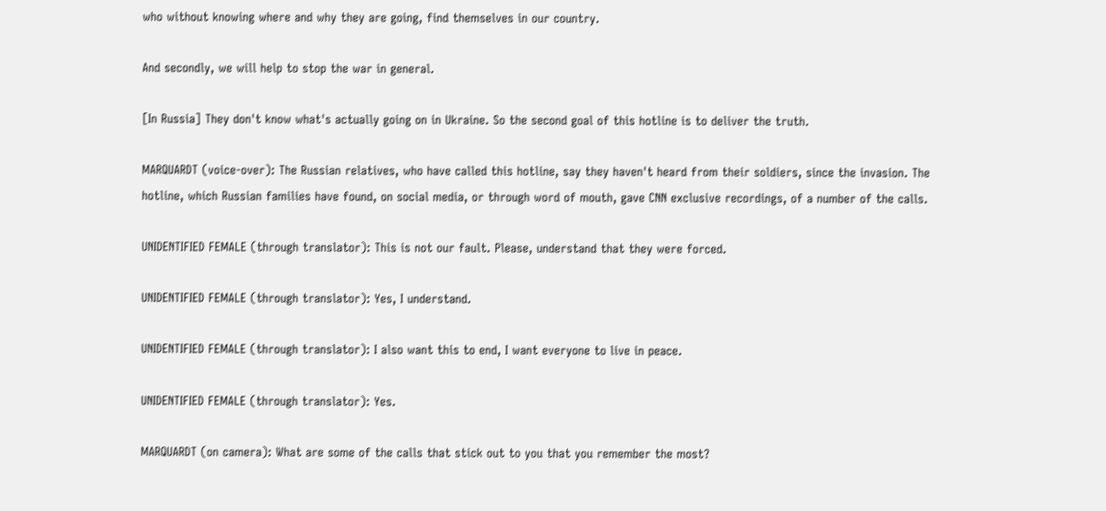who without knowing where and why they are going, find themselves in our country.

And secondly, we will help to stop the war in general.

[In Russia] They don't know what's actually going on in Ukraine. So the second goal of this hotline is to deliver the truth.

MARQUARDT (voice-over): The Russian relatives, who have called this hotline, say they haven't heard from their soldiers, since the invasion. The hotline, which Russian families have found, on social media, or through word of mouth, gave CNN exclusive recordings, of a number of the calls.

UNIDENTIFIED FEMALE (through translator): This is not our fault. Please, understand that they were forced.

UNIDENTIFIED FEMALE (through translator): Yes, I understand.

UNIDENTIFIED FEMALE (through translator): I also want this to end, I want everyone to live in peace.

UNIDENTIFIED FEMALE (through translator): Yes.

MARQUARDT (on camera): What are some of the calls that stick out to you that you remember the most?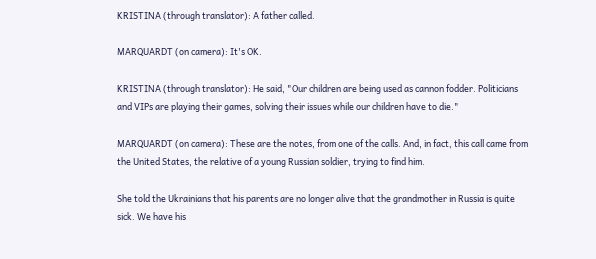KRISTINA (through translator): A father called.

MARQUARDT (on camera): It's OK.

KRISTINA (through translator): He said, "Our children are being used as cannon fodder. Politicians and VIPs are playing their games, solving their issues while our children have to die."

MARQUARDT (on camera): These are the notes, from one of the calls. And, in fact, this call came from the United States, the relative of a young Russian soldier, trying to find him.

She told the Ukrainians that his parents are no longer alive that the grandmother in Russia is quite sick. We have his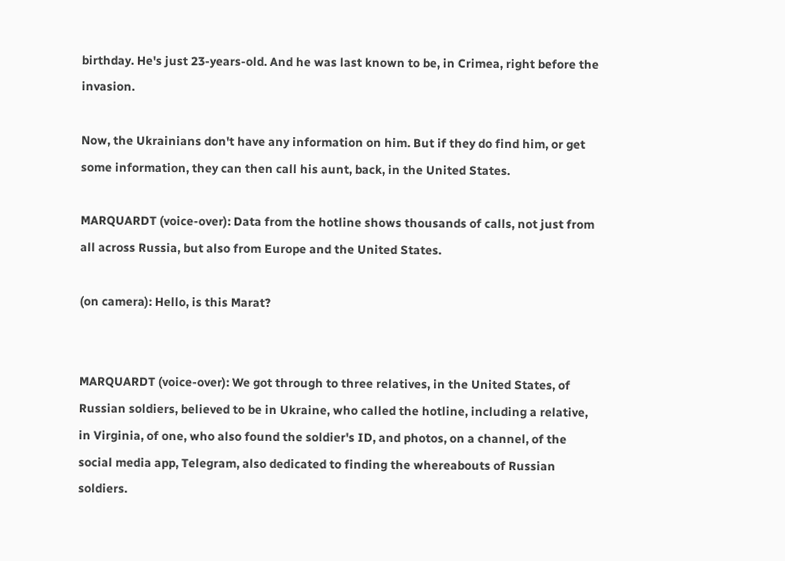birthday. He's just 23-years-old. And he was last known to be, in Crimea, right before the invasion.

Now, the Ukrainians don't have any information on him. But if they do find him, or get some information, they can then call his aunt, back, in the United States.

MARQUARDT (voice-over): Data from the hotline shows thousands of calls, not just from all across Russia, but also from Europe and the United States.

(on camera): Hello, is this Marat?


MARQUARDT (voice-over): We got through to three relatives, in the United States, of Russian soldiers, believed to be in Ukraine, who called the hotline, including a relative, in Virginia, of one, who also found the soldier's ID, and photos, on a channel, of the social media app, Telegram, also dedicated to finding the whereabouts of Russian soldiers.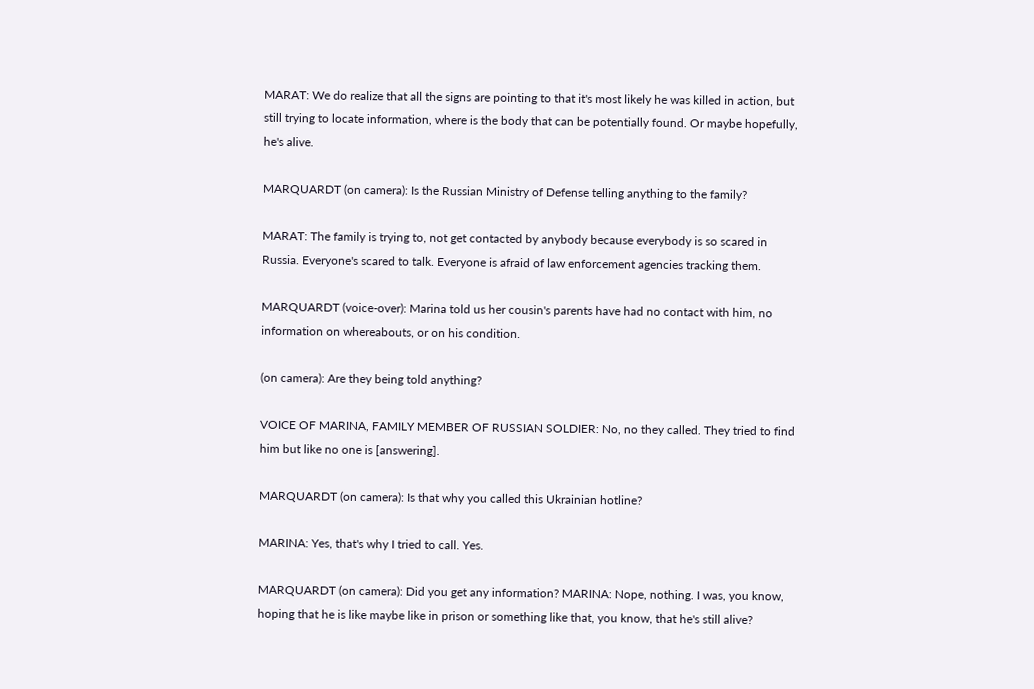MARAT: We do realize that all the signs are pointing to that it's most likely he was killed in action, but still trying to locate information, where is the body that can be potentially found. Or maybe hopefully, he's alive.

MARQUARDT (on camera): Is the Russian Ministry of Defense telling anything to the family?

MARAT: The family is trying to, not get contacted by anybody because everybody is so scared in Russia. Everyone's scared to talk. Everyone is afraid of law enforcement agencies tracking them.

MARQUARDT (voice-over): Marina told us her cousin's parents have had no contact with him, no information on whereabouts, or on his condition.

(on camera): Are they being told anything?

VOICE OF MARINA, FAMILY MEMBER OF RUSSIAN SOLDIER: No, no they called. They tried to find him but like no one is [answering].

MARQUARDT (on camera): Is that why you called this Ukrainian hotline?

MARINA: Yes, that's why I tried to call. Yes.

MARQUARDT (on camera): Did you get any information? MARINA: Nope, nothing. I was, you know, hoping that he is like maybe like in prison or something like that, you know, that he's still alive?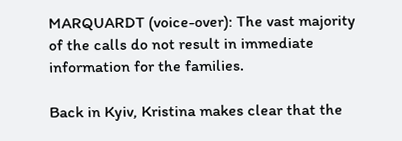MARQUARDT (voice-over): The vast majority of the calls do not result in immediate information for the families.

Back in Kyiv, Kristina makes clear that the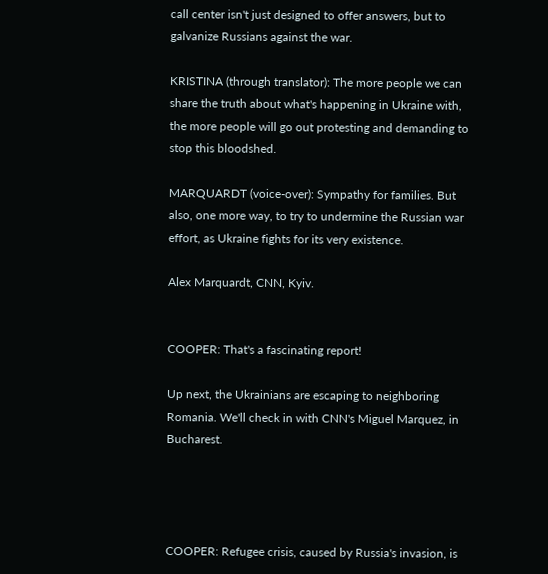call center isn't just designed to offer answers, but to galvanize Russians against the war.

KRISTINA (through translator): The more people we can share the truth about what's happening in Ukraine with, the more people will go out protesting and demanding to stop this bloodshed.

MARQUARDT (voice-over): Sympathy for families. But also, one more way, to try to undermine the Russian war effort, as Ukraine fights for its very existence.

Alex Marquardt, CNN, Kyiv.


COOPER: That's a fascinating report!

Up next, the Ukrainians are escaping to neighboring Romania. We'll check in with CNN's Miguel Marquez, in Bucharest.




COOPER: Refugee crisis, caused by Russia's invasion, is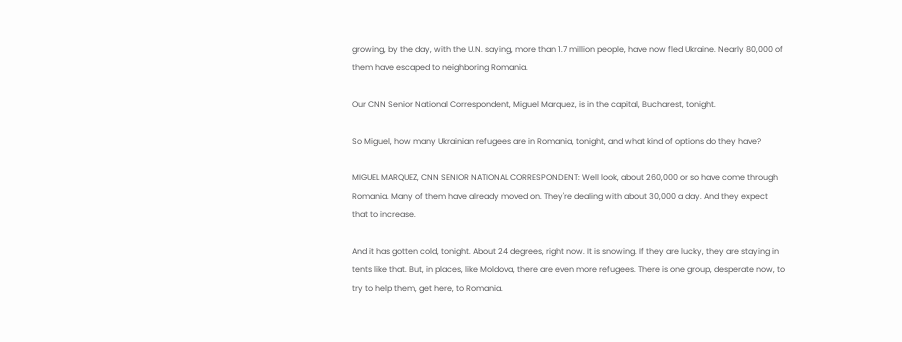growing, by the day, with the U.N. saying, more than 1.7 million people, have now fled Ukraine. Nearly 80,000 of them have escaped to neighboring Romania.

Our CNN Senior National Correspondent, Miguel Marquez, is in the capital, Bucharest, tonight.

So Miguel, how many Ukrainian refugees are in Romania, tonight, and what kind of options do they have?

MIGUEL MARQUEZ, CNN SENIOR NATIONAL CORRESPONDENT: Well look, about 260,000 or so have come through Romania. Many of them have already moved on. They're dealing with about 30,000 a day. And they expect that to increase.

And it has gotten cold, tonight. About 24 degrees, right now. It is snowing. If they are lucky, they are staying in tents like that. But, in places, like Moldova, there are even more refugees. There is one group, desperate now, to try to help them, get here, to Romania.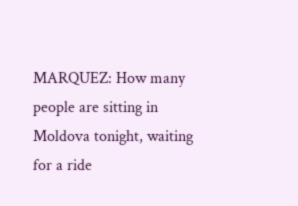MARQUEZ: How many people are sitting in Moldova tonight, waiting for a ride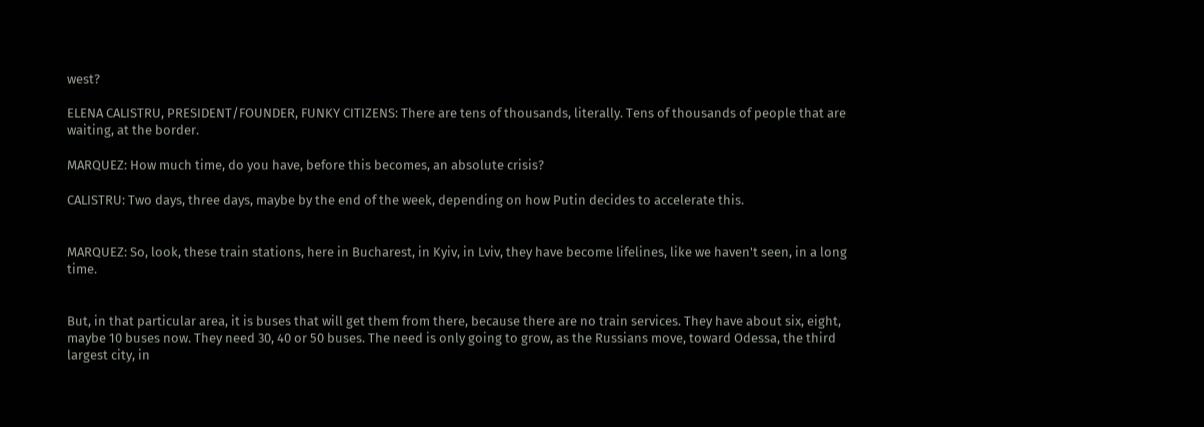west?

ELENA CALISTRU, PRESIDENT/FOUNDER, FUNKY CITIZENS: There are tens of thousands, literally. Tens of thousands of people that are waiting, at the border.

MARQUEZ: How much time, do you have, before this becomes, an absolute crisis?

CALISTRU: Two days, three days, maybe by the end of the week, depending on how Putin decides to accelerate this.


MARQUEZ: So, look, these train stations, here in Bucharest, in Kyiv, in Lviv, they have become lifelines, like we haven't seen, in a long time.


But, in that particular area, it is buses that will get them from there, because there are no train services. They have about six, eight, maybe 10 buses now. They need 30, 40 or 50 buses. The need is only going to grow, as the Russians move, toward Odessa, the third largest city, in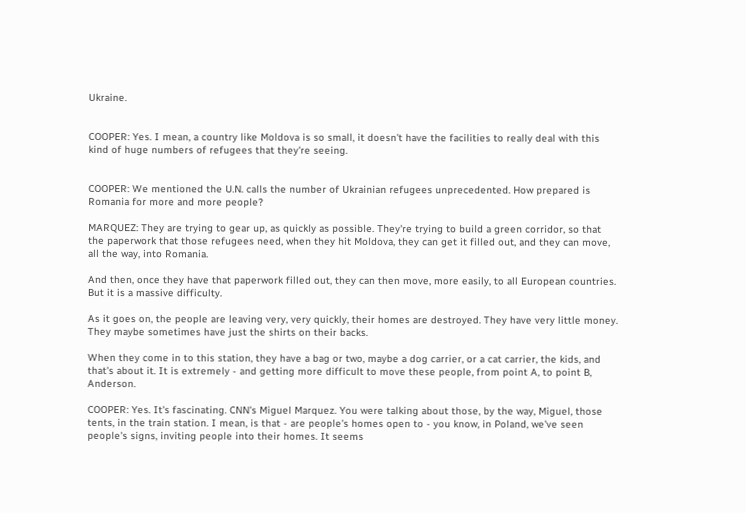Ukraine.


COOPER: Yes. I mean, a country like Moldova is so small, it doesn't have the facilities to really deal with this kind of huge numbers of refugees that they're seeing.


COOPER: We mentioned the U.N. calls the number of Ukrainian refugees unprecedented. How prepared is Romania for more and more people?

MARQUEZ: They are trying to gear up, as quickly as possible. They're trying to build a green corridor, so that the paperwork that those refugees need, when they hit Moldova, they can get it filled out, and they can move, all the way, into Romania.

And then, once they have that paperwork filled out, they can then move, more easily, to all European countries. But it is a massive difficulty.

As it goes on, the people are leaving very, very quickly, their homes are destroyed. They have very little money. They maybe sometimes have just the shirts on their backs.

When they come in to this station, they have a bag or two, maybe a dog carrier, or a cat carrier, the kids, and that's about it. It is extremely - and getting more difficult to move these people, from point A, to point B, Anderson.

COOPER: Yes. It's fascinating. CNN's Miguel Marquez. You were talking about those, by the way, Miguel, those tents, in the train station. I mean, is that - are people's homes open to - you know, in Poland, we've seen people's signs, inviting people into their homes. It seems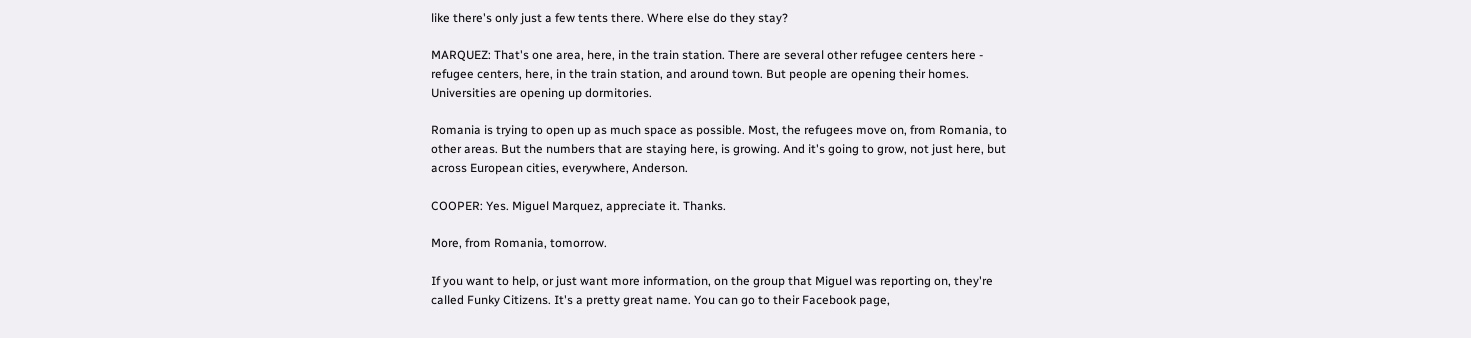like there's only just a few tents there. Where else do they stay?

MARQUEZ: That's one area, here, in the train station. There are several other refugee centers here - refugee centers, here, in the train station, and around town. But people are opening their homes. Universities are opening up dormitories.

Romania is trying to open up as much space as possible. Most, the refugees move on, from Romania, to other areas. But the numbers that are staying here, is growing. And it's going to grow, not just here, but across European cities, everywhere, Anderson.

COOPER: Yes. Miguel Marquez, appreciate it. Thanks.

More, from Romania, tomorrow.

If you want to help, or just want more information, on the group that Miguel was reporting on, they're called Funky Citizens. It's a pretty great name. You can go to their Facebook page,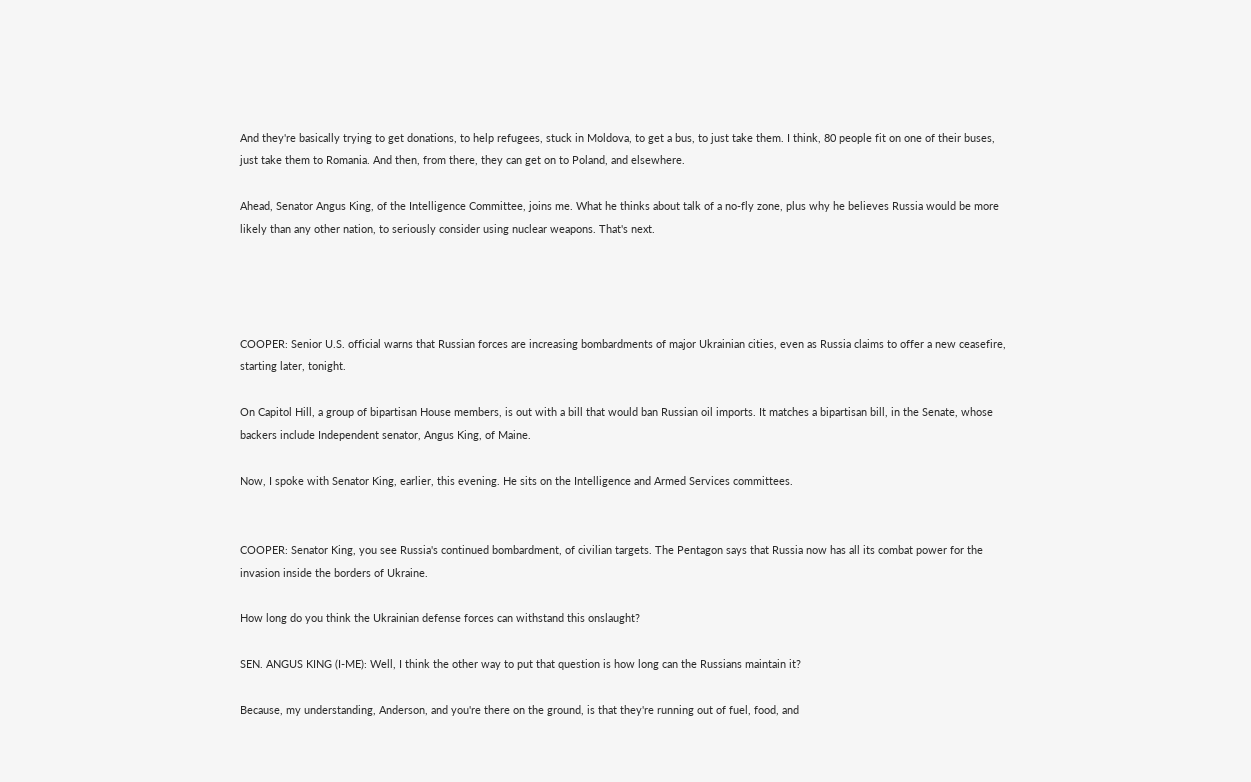And they're basically trying to get donations, to help refugees, stuck in Moldova, to get a bus, to just take them. I think, 80 people fit on one of their buses, just take them to Romania. And then, from there, they can get on to Poland, and elsewhere.

Ahead, Senator Angus King, of the Intelligence Committee, joins me. What he thinks about talk of a no-fly zone, plus why he believes Russia would be more likely than any other nation, to seriously consider using nuclear weapons. That's next.




COOPER: Senior U.S. official warns that Russian forces are increasing bombardments of major Ukrainian cities, even as Russia claims to offer a new ceasefire, starting later, tonight.

On Capitol Hill, a group of bipartisan House members, is out with a bill that would ban Russian oil imports. It matches a bipartisan bill, in the Senate, whose backers include Independent senator, Angus King, of Maine.

Now, I spoke with Senator King, earlier, this evening. He sits on the Intelligence and Armed Services committees.


COOPER: Senator King, you see Russia's continued bombardment, of civilian targets. The Pentagon says that Russia now has all its combat power for the invasion inside the borders of Ukraine.

How long do you think the Ukrainian defense forces can withstand this onslaught?

SEN. ANGUS KING (I-ME): Well, I think the other way to put that question is how long can the Russians maintain it?

Because, my understanding, Anderson, and you're there on the ground, is that they're running out of fuel, food, and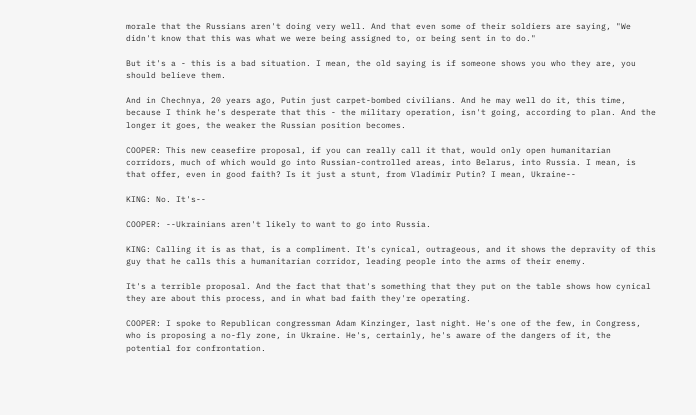morale that the Russians aren't doing very well. And that even some of their soldiers are saying, "We didn't know that this was what we were being assigned to, or being sent in to do."

But it's a - this is a bad situation. I mean, the old saying is if someone shows you who they are, you should believe them.

And in Chechnya, 20 years ago, Putin just carpet-bombed civilians. And he may well do it, this time, because I think he's desperate that this - the military operation, isn't going, according to plan. And the longer it goes, the weaker the Russian position becomes.

COOPER: This new ceasefire proposal, if you can really call it that, would only open humanitarian corridors, much of which would go into Russian-controlled areas, into Belarus, into Russia. I mean, is that offer, even in good faith? Is it just a stunt, from Vladimir Putin? I mean, Ukraine--

KING: No. It's--

COOPER: --Ukrainians aren't likely to want to go into Russia.

KING: Calling it is as that, is a compliment. It's cynical, outrageous, and it shows the depravity of this guy that he calls this a humanitarian corridor, leading people into the arms of their enemy.

It's a terrible proposal. And the fact that that's something that they put on the table shows how cynical they are about this process, and in what bad faith they're operating.

COOPER: I spoke to Republican congressman Adam Kinzinger, last night. He's one of the few, in Congress, who is proposing a no-fly zone, in Ukraine. He's, certainly, he's aware of the dangers of it, the potential for confrontation.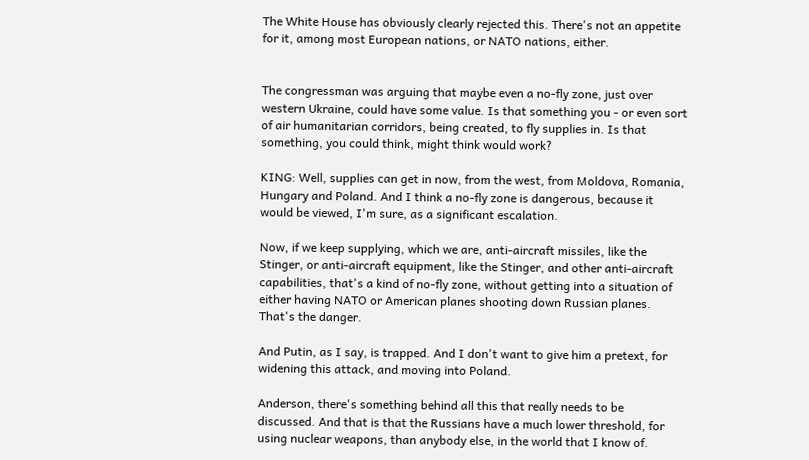The White House has obviously clearly rejected this. There's not an appetite for it, among most European nations, or NATO nations, either.


The congressman was arguing that maybe even a no-fly zone, just over western Ukraine, could have some value. Is that something you - or even sort of air humanitarian corridors, being created, to fly supplies in. Is that something, you could think, might think would work?

KING: Well, supplies can get in now, from the west, from Moldova, Romania, Hungary and Poland. And I think a no-fly zone is dangerous, because it would be viewed, I'm sure, as a significant escalation.

Now, if we keep supplying, which we are, anti-aircraft missiles, like the Stinger, or anti-aircraft equipment, like the Stinger, and other anti-aircraft capabilities, that's a kind of no-fly zone, without getting into a situation of either having NATO or American planes shooting down Russian planes. That's the danger.

And Putin, as I say, is trapped. And I don't want to give him a pretext, for widening this attack, and moving into Poland.

Anderson, there's something behind all this that really needs to be discussed. And that is that the Russians have a much lower threshold, for using nuclear weapons, than anybody else, in the world that I know of.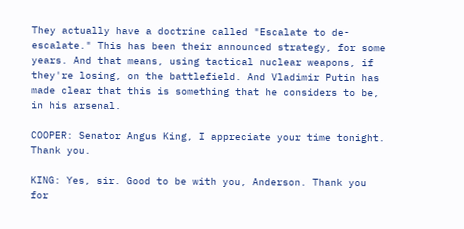They actually have a doctrine called "Escalate to de-escalate." This has been their announced strategy, for some years. And that means, using tactical nuclear weapons, if they're losing, on the battlefield. And Vladimir Putin has made clear that this is something that he considers to be, in his arsenal.

COOPER: Senator Angus King, I appreciate your time tonight. Thank you.

KING: Yes, sir. Good to be with you, Anderson. Thank you for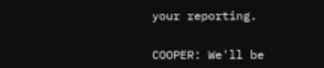your reporting.


COOPER: We'll be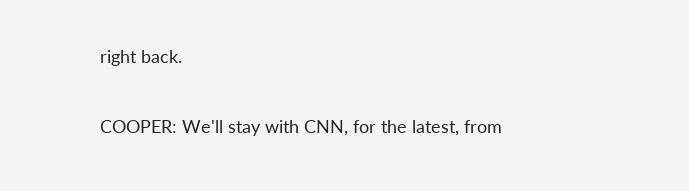right back.


COOPER: We'll stay with CNN, for the latest, from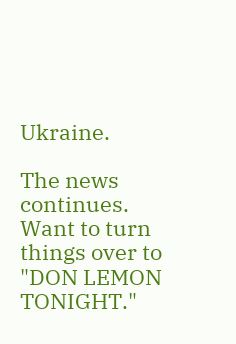Ukraine.

The news continues. Want to turn things over to "DON LEMON TONIGHT."